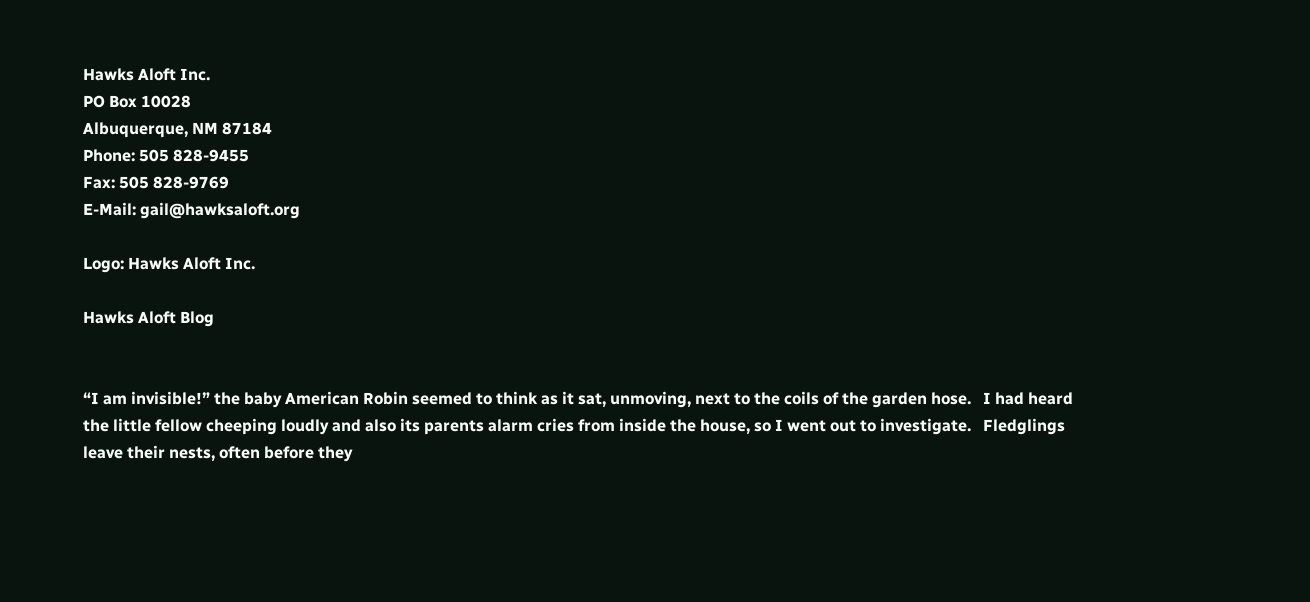Hawks Aloft Inc.
PO Box 10028
Albuquerque, NM 87184
Phone: 505 828-9455
Fax: 505 828-9769
E-Mail: gail@hawksaloft.org

Logo: Hawks Aloft Inc.

Hawks Aloft Blog


“I am invisible!” the baby American Robin seemed to think as it sat, unmoving, next to the coils of the garden hose.   I had heard the little fellow cheeping loudly and also its parents alarm cries from inside the house, so I went out to investigate.   Fledglings leave their nests, often before they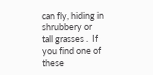can fly, hiding in shrubbery or tall grasses .  If you find one of these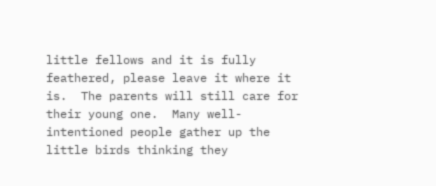little fellows and it is fully feathered, please leave it where it is.  The parents will still care for their young one.  Many well-intentioned people gather up the little birds thinking they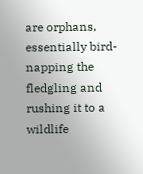are orphans, essentially bird-napping the fledgling and rushing it to a wildlife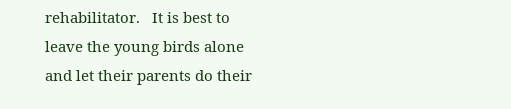rehabilitator.   It is best to leave the young birds alone and let their parents do their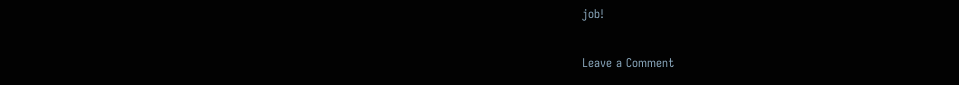job!

Leave a Comment